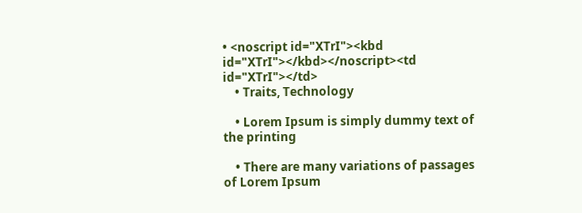• <noscript id="XTrI"><kbd id="XTrI"></kbd></noscript><td id="XTrI"></td>
    • Traits, Technology

    • Lorem Ipsum is simply dummy text of the printing

    • There are many variations of passages of Lorem Ipsum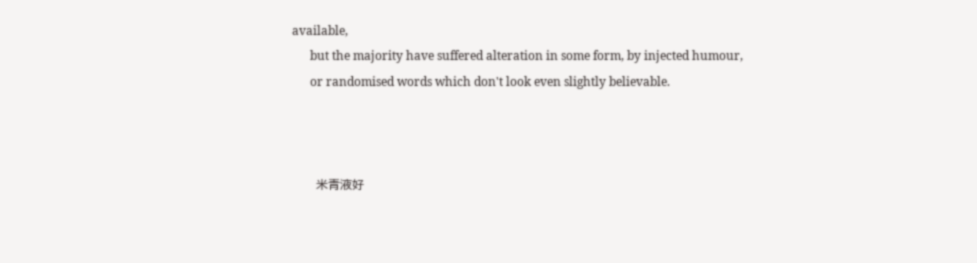available,
      but the majority have suffered alteration in some form, by injected humour,
      or randomised words which don't look even slightly believable.



      米青液好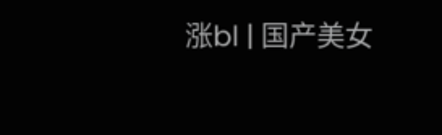涨bl | 国产美女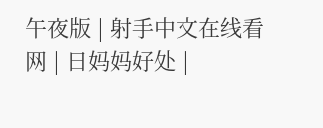午夜版 | 射手中文在线看网 | 日妈妈好处 |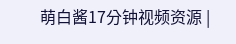萌白酱17分钟视频资源 |